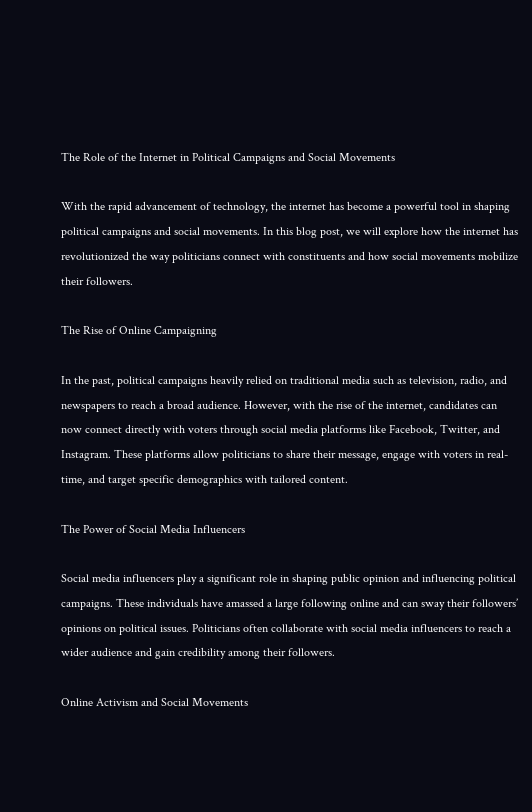The Role of the Internet in Political Campaigns and Social Movements

With the rapid advancement of technology, the internet has become a powerful tool in shaping political campaigns and social movements. In this blog post, we will explore how the internet has revolutionized the way politicians connect with constituents and how social movements mobilize their followers.

The Rise of Online Campaigning

In the past, political campaigns heavily relied on traditional media such as television, radio, and newspapers to reach a broad audience. However, with the rise of the internet, candidates can now connect directly with voters through social media platforms like Facebook, Twitter, and Instagram. These platforms allow politicians to share their message, engage with voters in real-time, and target specific demographics with tailored content.

The Power of Social Media Influencers

Social media influencers play a significant role in shaping public opinion and influencing political campaigns. These individuals have amassed a large following online and can sway their followers’ opinions on political issues. Politicians often collaborate with social media influencers to reach a wider audience and gain credibility among their followers.

Online Activism and Social Movements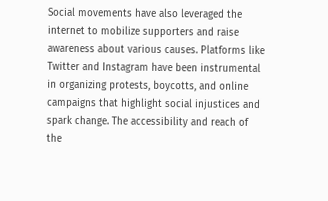Social movements have also leveraged the internet to mobilize supporters and raise awareness about various causes. Platforms like Twitter and Instagram have been instrumental in organizing protests, boycotts, and online campaigns that highlight social injustices and spark change. The accessibility and reach of the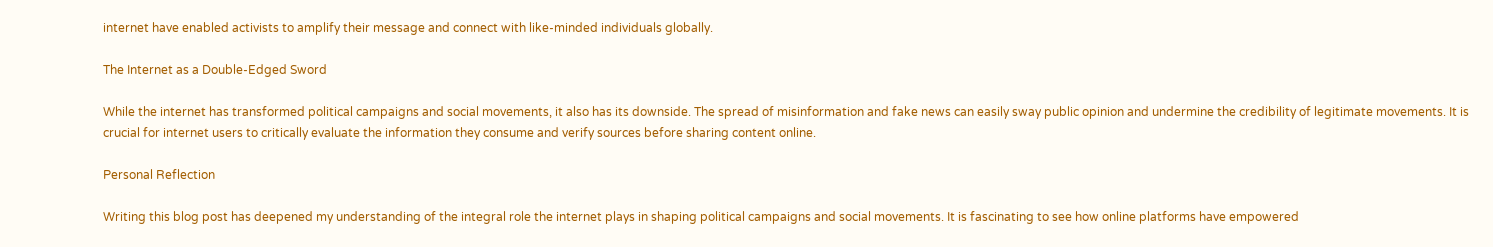internet have enabled activists to amplify their message and connect with like-minded individuals globally.

The Internet as a Double-Edged Sword

While the internet has transformed political campaigns and social movements, it also has its downside. The spread of misinformation and fake news can easily sway public opinion and undermine the credibility of legitimate movements. It is crucial for internet users to critically evaluate the information they consume and verify sources before sharing content online.

Personal Reflection

Writing this blog post has deepened my understanding of the integral role the internet plays in shaping political campaigns and social movements. It is fascinating to see how online platforms have empowered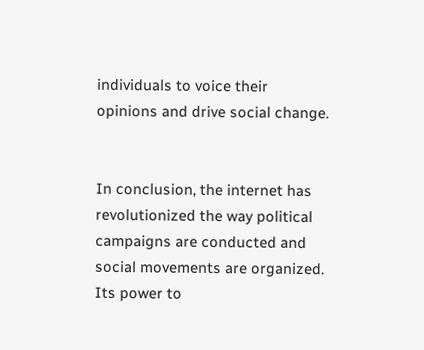individuals to voice their opinions and drive social change.


In conclusion, the internet has revolutionized the way political campaigns are conducted and social movements are organized. Its power to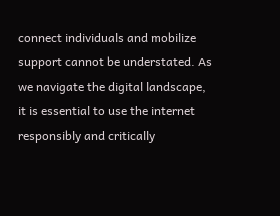connect individuals and mobilize support cannot be understated. As we navigate the digital landscape, it is essential to use the internet responsibly and critically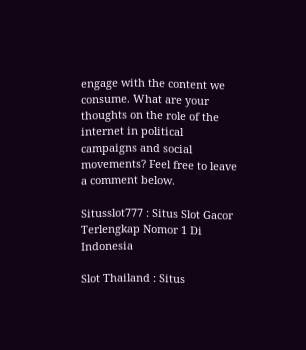engage with the content we consume. What are your thoughts on the role of the internet in political campaigns and social movements? Feel free to leave a comment below.

Situsslot777 : Situs Slot Gacor Terlengkap Nomor 1 Di Indonesia

Slot Thailand : Situs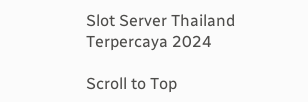Slot Server Thailand Terpercaya 2024

Scroll to Top